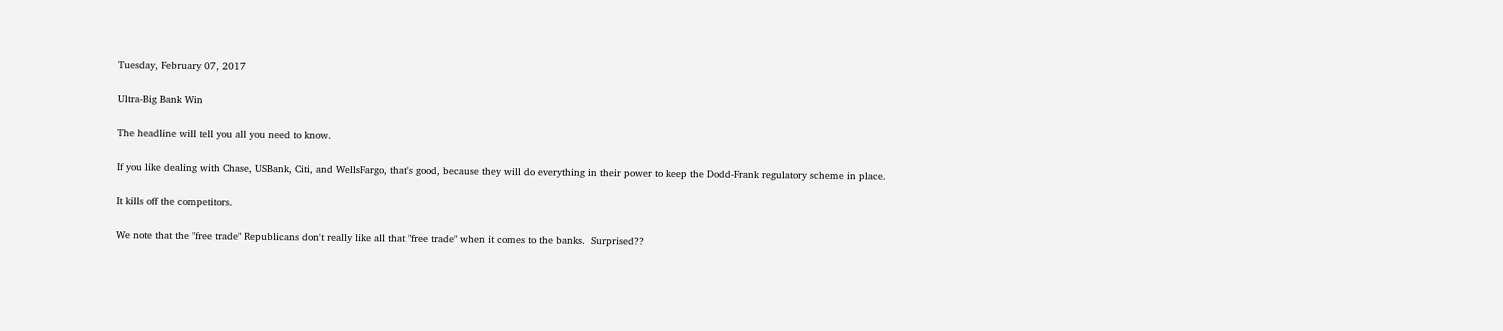Tuesday, February 07, 2017

Ultra-Big Bank Win

The headline will tell you all you need to know.

If you like dealing with Chase, USBank, Citi, and WellsFargo, that's good, because they will do everything in their power to keep the Dodd-Frank regulatory scheme in place.

It kills off the competitors.

We note that the "free trade" Republicans don't really like all that "free trade" when it comes to the banks.  Surprised??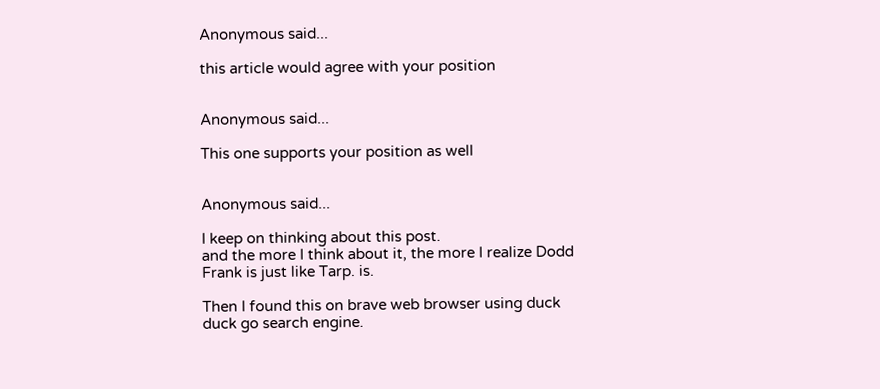Anonymous said...

this article would agree with your position


Anonymous said...

This one supports your position as well


Anonymous said...

I keep on thinking about this post.
and the more I think about it, the more I realize Dodd Frank is just like Tarp. is.

Then I found this on brave web browser using duck duck go search engine.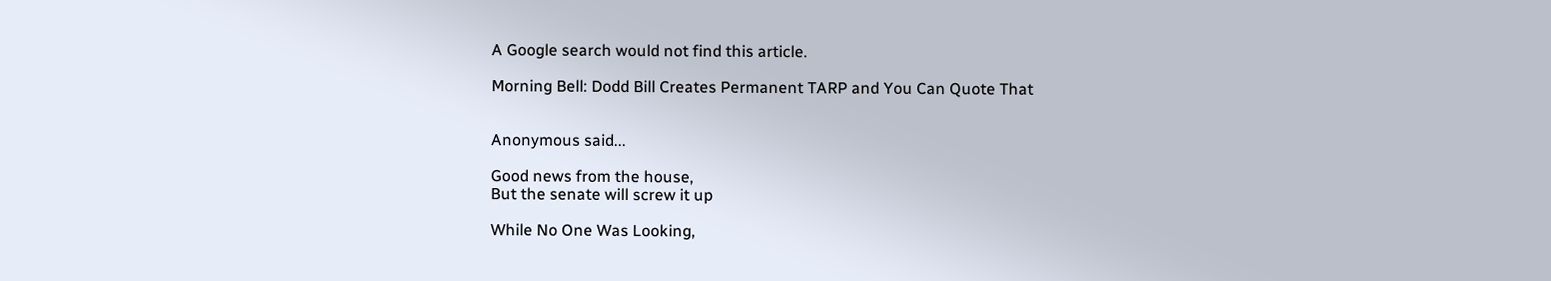A Google search would not find this article.

Morning Bell: Dodd Bill Creates Permanent TARP and You Can Quote That


Anonymous said...

Good news from the house,
But the senate will screw it up

While No One Was Looking,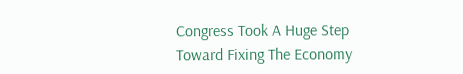Congress Took A Huge Step Toward Fixing The Economy